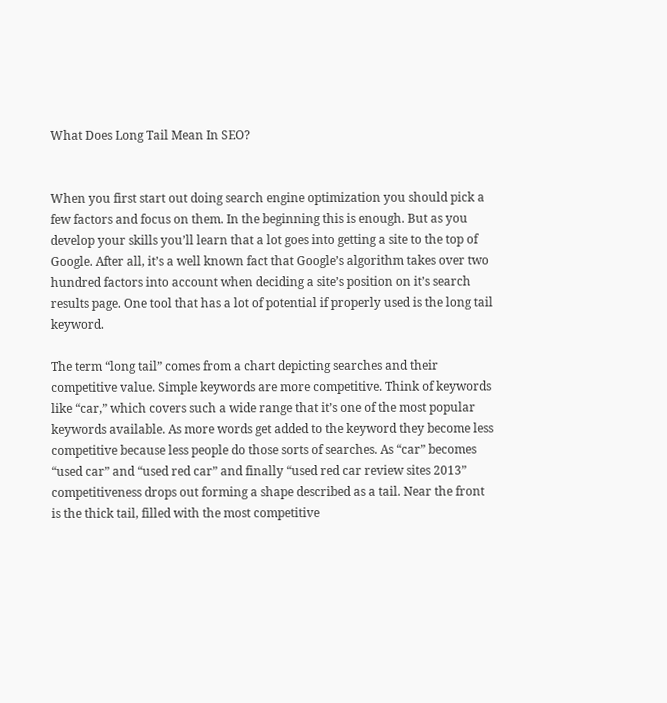What Does Long Tail Mean In SEO?


When you first start out doing search engine optimization you should pick a few factors and focus on them. In the beginning this is enough. But as you develop your skills you’ll learn that a lot goes into getting a site to the top of Google. After all, it’s a well known fact that Google’s algorithm takes over two hundred factors into account when deciding a site’s position on it’s search results page. One tool that has a lot of potential if properly used is the long tail keyword.

The term “long tail” comes from a chart depicting searches and their competitive value. Simple keywords are more competitive. Think of keywords like “car,” which covers such a wide range that it’s one of the most popular keywords available. As more words get added to the keyword they become less competitive because less people do those sorts of searches. As “car” becomes “used car” and “used red car” and finally “used red car review sites 2013” competitiveness drops out forming a shape described as a tail. Near the front is the thick tail, filled with the most competitive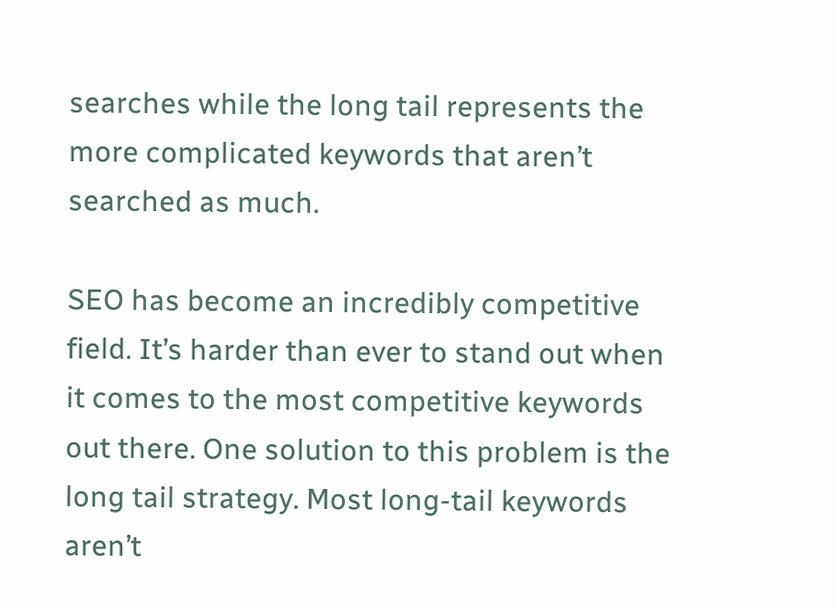searches while the long tail represents the more complicated keywords that aren’t searched as much.

SEO has become an incredibly competitive field. It’s harder than ever to stand out when it comes to the most competitive keywords out there. One solution to this problem is the long tail strategy. Most long-tail keywords aren’t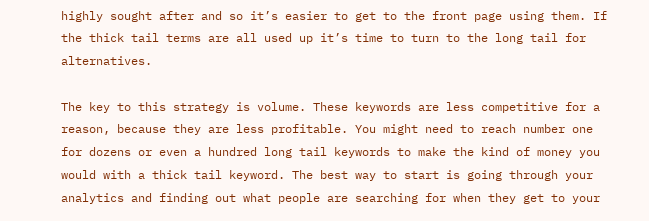highly sought after and so it’s easier to get to the front page using them. If the thick tail terms are all used up it’s time to turn to the long tail for alternatives.

The key to this strategy is volume. These keywords are less competitive for a reason, because they are less profitable. You might need to reach number one for dozens or even a hundred long tail keywords to make the kind of money you would with a thick tail keyword. The best way to start is going through your analytics and finding out what people are searching for when they get to your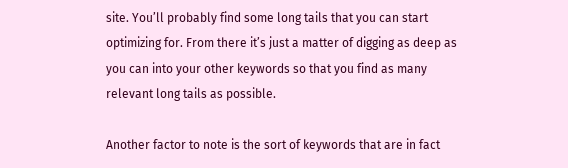site. You’ll probably find some long tails that you can start optimizing for. From there it’s just a matter of digging as deep as you can into your other keywords so that you find as many relevant long tails as possible.

Another factor to note is the sort of keywords that are in fact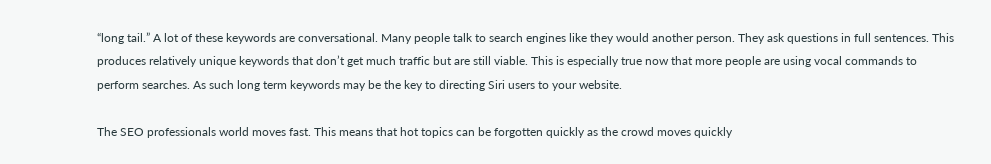“long tail.” A lot of these keywords are conversational. Many people talk to search engines like they would another person. They ask questions in full sentences. This produces relatively unique keywords that don’t get much traffic but are still viable. This is especially true now that more people are using vocal commands to perform searches. As such long term keywords may be the key to directing Siri users to your website.

The SEO professionals world moves fast. This means that hot topics can be forgotten quickly as the crowd moves quickly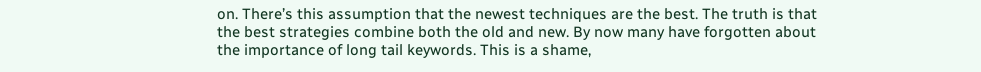on. There’s this assumption that the newest techniques are the best. The truth is that the best strategies combine both the old and new. By now many have forgotten about the importance of long tail keywords. This is a shame,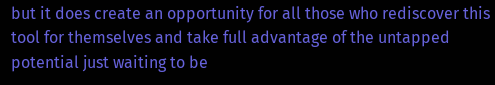but it does create an opportunity for all those who rediscover this tool for themselves and take full advantage of the untapped potential just waiting to be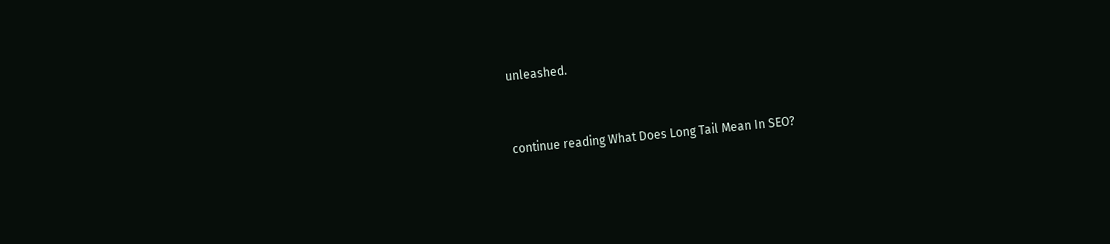unleashed.


continue reading What Does Long Tail Mean In SEO?